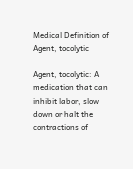Medical Definition of Agent, tocolytic

Agent, tocolytic: A medication that can inhibit labor, slow down or halt the contractions of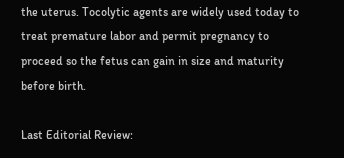the uterus. Tocolytic agents are widely used today to treat premature labor and permit pregnancy to proceed so the fetus can gain in size and maturity before birth.

Last Editorial Review: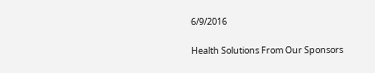6/9/2016

Health Solutions From Our Sponsors